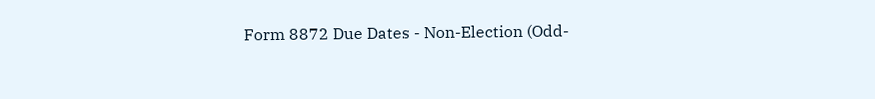Form 8872 Due Dates - Non-Election (Odd-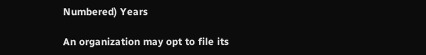Numbered) Years

An organization may opt to file its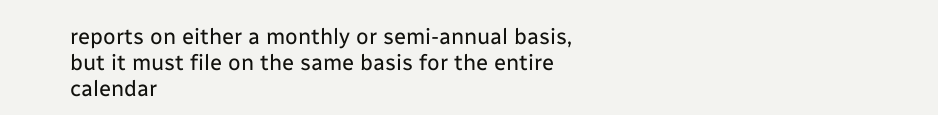reports on either a monthly or semi-annual basis, but it must file on the same basis for the entire calendar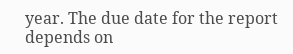year. The due date for the report depends on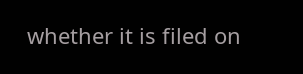whether it is filed on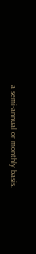a semi-annual or monthly basis.